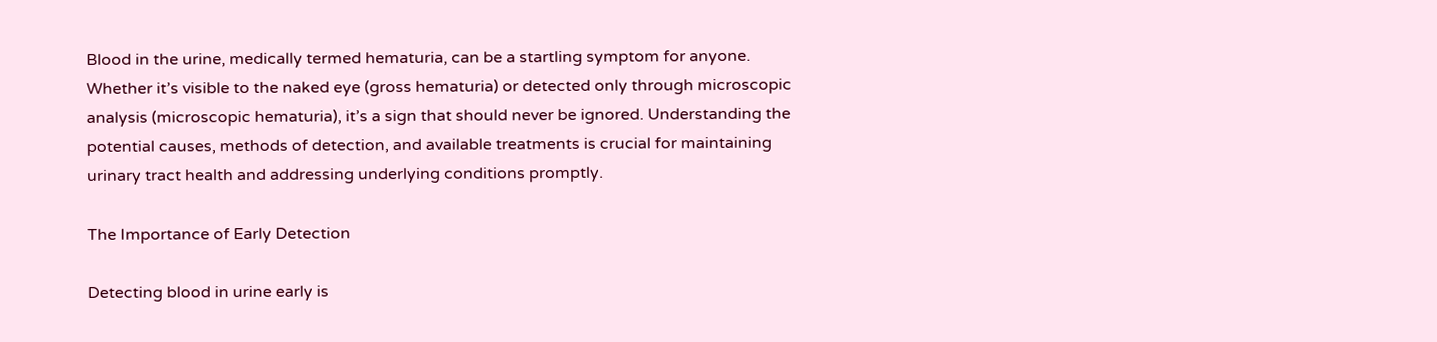Blood in the urine, medically termed hematuria, can be a startling symptom for anyone. Whether it’s visible to the naked eye (gross hematuria) or detected only through microscopic analysis (microscopic hematuria), it’s a sign that should never be ignored. Understanding the potential causes, methods of detection, and available treatments is crucial for maintaining urinary tract health and addressing underlying conditions promptly.

The Importance of Early Detection

Detecting blood in urine early is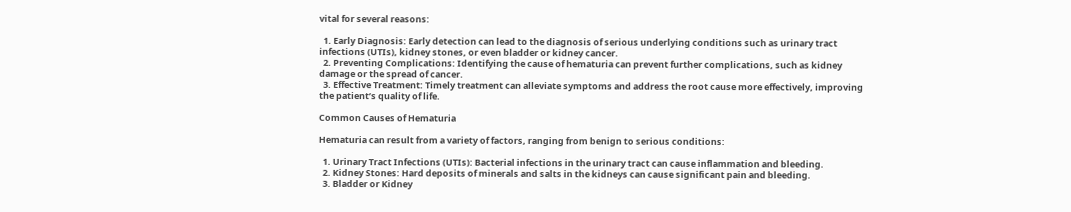vital for several reasons:

  1. Early Diagnosis: Early detection can lead to the diagnosis of serious underlying conditions such as urinary tract infections (UTIs), kidney stones, or even bladder or kidney cancer.
  2. Preventing Complications: Identifying the cause of hematuria can prevent further complications, such as kidney damage or the spread of cancer.
  3. Effective Treatment: Timely treatment can alleviate symptoms and address the root cause more effectively, improving the patient’s quality of life.

Common Causes of Hematuria

Hematuria can result from a variety of factors, ranging from benign to serious conditions:

  1. Urinary Tract Infections (UTIs): Bacterial infections in the urinary tract can cause inflammation and bleeding.
  2. Kidney Stones: Hard deposits of minerals and salts in the kidneys can cause significant pain and bleeding.
  3. Bladder or Kidney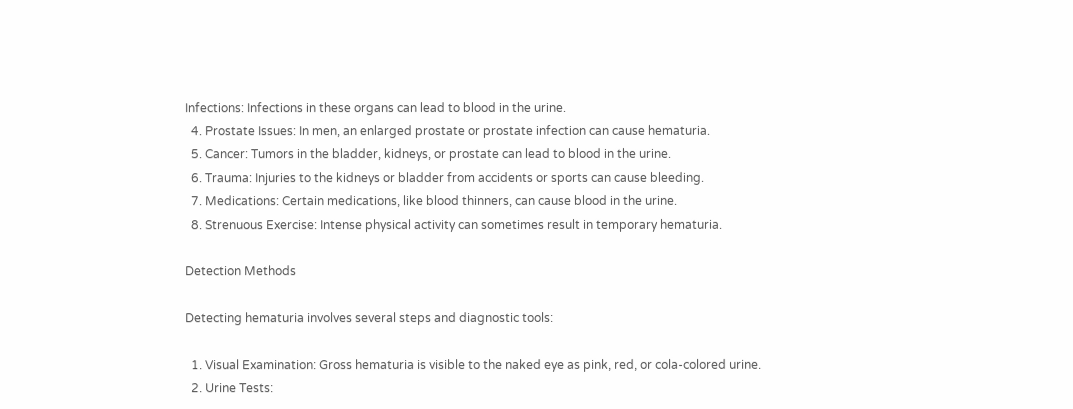Infections: Infections in these organs can lead to blood in the urine.
  4. Prostate Issues: In men, an enlarged prostate or prostate infection can cause hematuria.
  5. Cancer: Tumors in the bladder, kidneys, or prostate can lead to blood in the urine.
  6. Trauma: Injuries to the kidneys or bladder from accidents or sports can cause bleeding.
  7. Medications: Certain medications, like blood thinners, can cause blood in the urine.
  8. Strenuous Exercise: Intense physical activity can sometimes result in temporary hematuria.

Detection Methods

Detecting hematuria involves several steps and diagnostic tools:

  1. Visual Examination: Gross hematuria is visible to the naked eye as pink, red, or cola-colored urine.
  2. Urine Tests: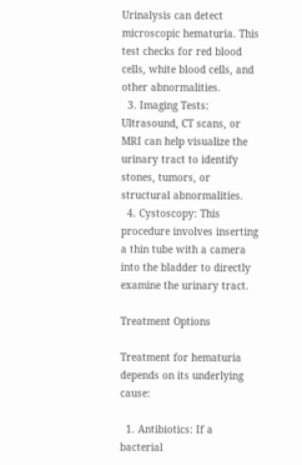Urinalysis can detect microscopic hematuria. This test checks for red blood cells, white blood cells, and other abnormalities.
  3. Imaging Tests: Ultrasound, CT scans, or MRI can help visualize the urinary tract to identify stones, tumors, or structural abnormalities.
  4. Cystoscopy: This procedure involves inserting a thin tube with a camera into the bladder to directly examine the urinary tract.

Treatment Options

Treatment for hematuria depends on its underlying cause:

  1. Antibiotics: If a bacterial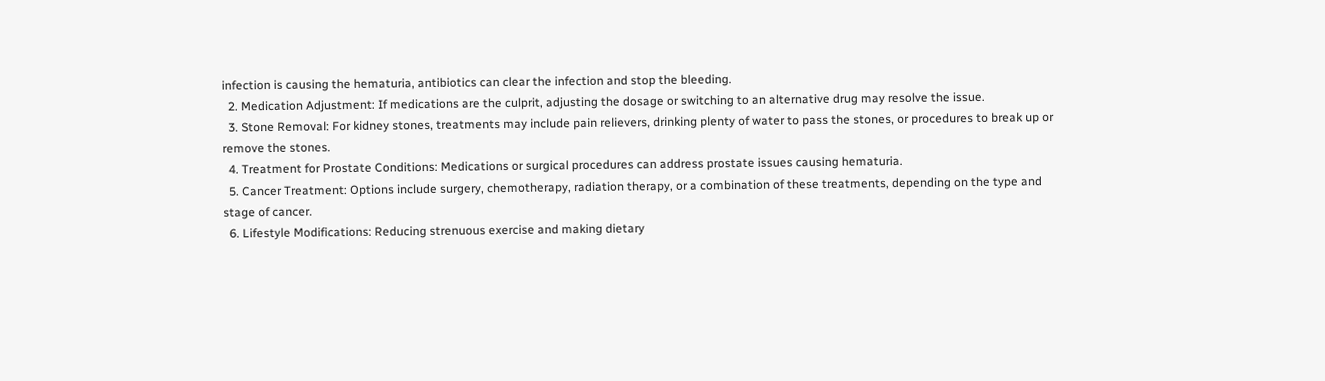infection is causing the hematuria, antibiotics can clear the infection and stop the bleeding.
  2. Medication Adjustment: If medications are the culprit, adjusting the dosage or switching to an alternative drug may resolve the issue.
  3. Stone Removal: For kidney stones, treatments may include pain relievers, drinking plenty of water to pass the stones, or procedures to break up or remove the stones.
  4. Treatment for Prostate Conditions: Medications or surgical procedures can address prostate issues causing hematuria.
  5. Cancer Treatment: Options include surgery, chemotherapy, radiation therapy, or a combination of these treatments, depending on the type and stage of cancer.
  6. Lifestyle Modifications: Reducing strenuous exercise and making dietary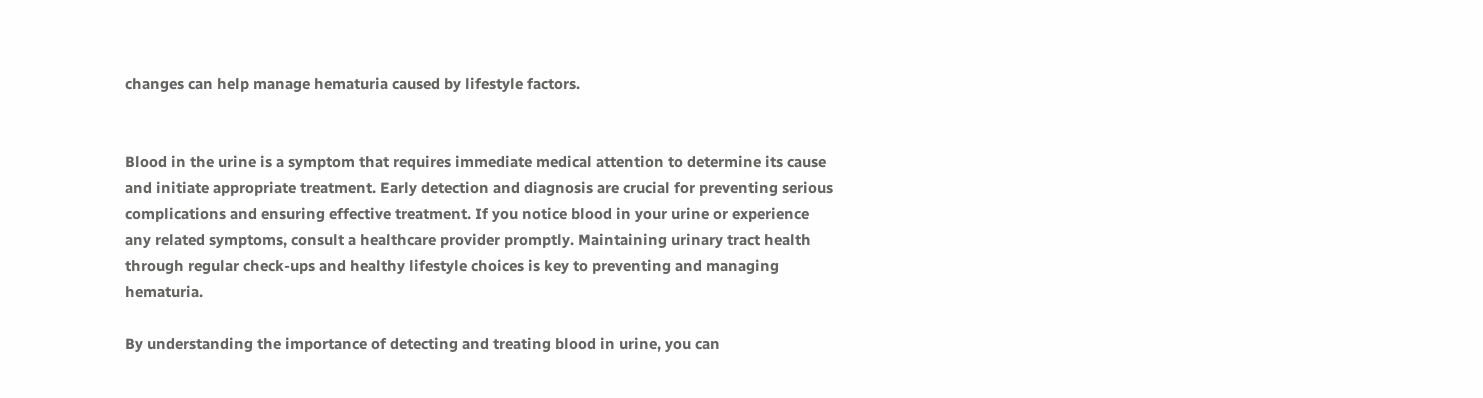changes can help manage hematuria caused by lifestyle factors.


Blood in the urine is a symptom that requires immediate medical attention to determine its cause and initiate appropriate treatment. Early detection and diagnosis are crucial for preventing serious complications and ensuring effective treatment. If you notice blood in your urine or experience any related symptoms, consult a healthcare provider promptly. Maintaining urinary tract health through regular check-ups and healthy lifestyle choices is key to preventing and managing hematuria.

By understanding the importance of detecting and treating blood in urine, you can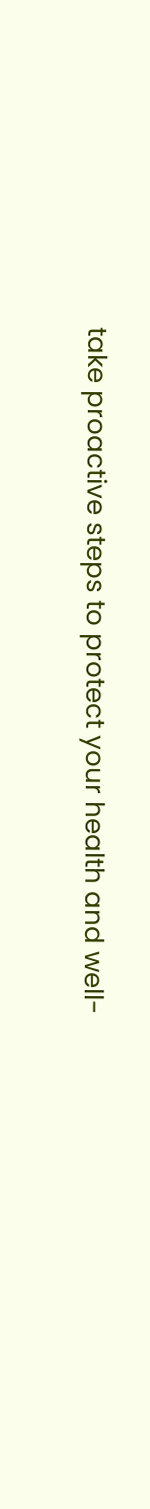take proactive steps to protect your health and well-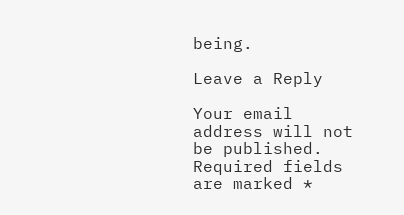being.

Leave a Reply

Your email address will not be published. Required fields are marked *